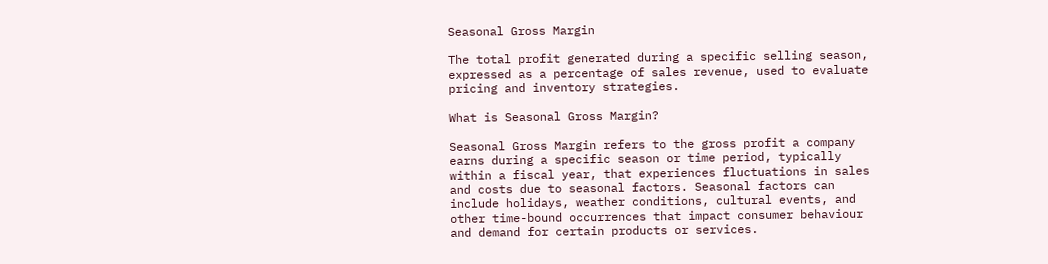Seasonal Gross Margin

The total profit generated during a specific selling season, expressed as a percentage of sales revenue, used to evaluate pricing and inventory strategies.

What is Seasonal Gross Margin?

Seasonal Gross Margin refers to the gross profit a company earns during a specific season or time period, typically within a fiscal year, that experiences fluctuations in sales and costs due to seasonal factors. Seasonal factors can include holidays, weather conditions, cultural events, and other time-bound occurrences that impact consumer behaviour and demand for certain products or services.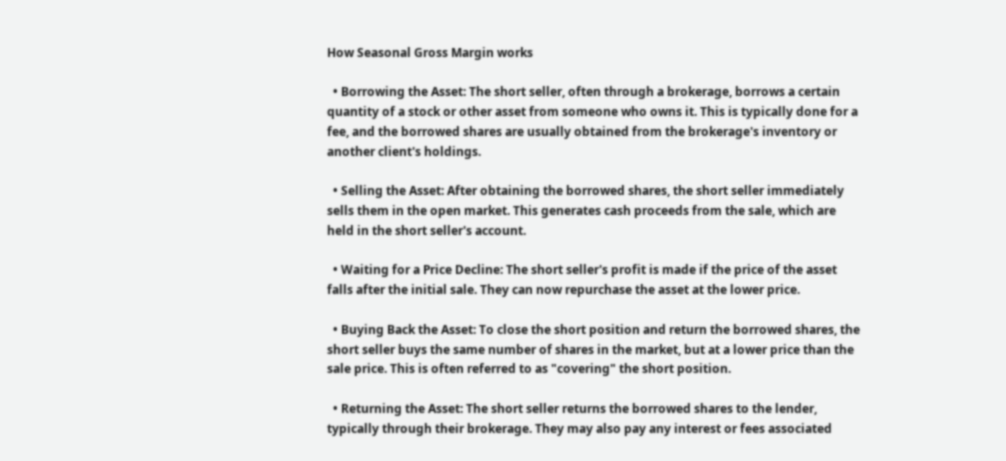How Seasonal Gross Margin works

  • Borrowing the Asset: The short seller, often through a brokerage, borrows a certain quantity of a stock or other asset from someone who owns it. This is typically done for a fee, and the borrowed shares are usually obtained from the brokerage's inventory or another client's holdings.

  • Selling the Asset: After obtaining the borrowed shares, the short seller immediately sells them in the open market. This generates cash proceeds from the sale, which are held in the short seller's account.

  • Waiting for a Price Decline: The short seller's profit is made if the price of the asset falls after the initial sale. They can now repurchase the asset at the lower price.

  • Buying Back the Asset: To close the short position and return the borrowed shares, the short seller buys the same number of shares in the market, but at a lower price than the sale price. This is often referred to as "covering" the short position.

  • Returning the Asset: The short seller returns the borrowed shares to the lender, typically through their brokerage. They may also pay any interest or fees associated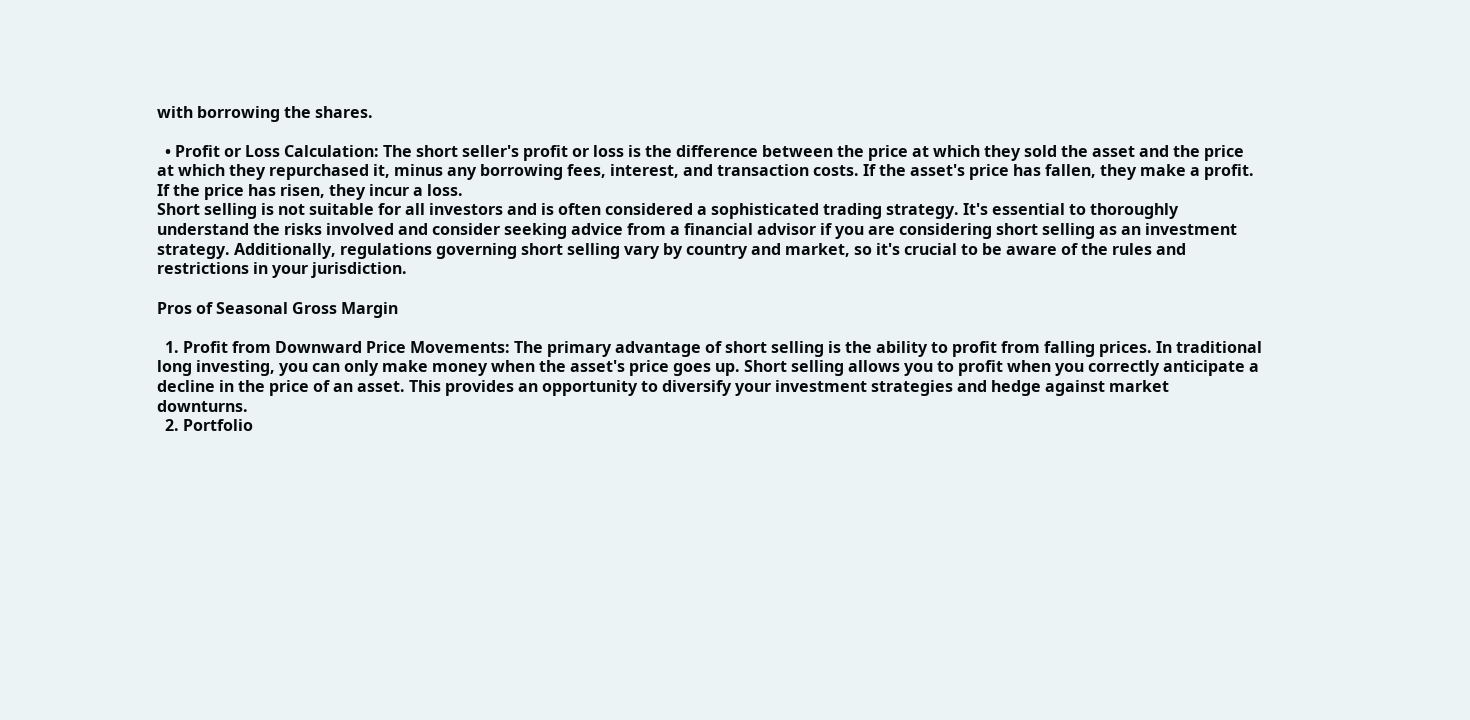with borrowing the shares.

  • Profit or Loss Calculation: The short seller's profit or loss is the difference between the price at which they sold the asset and the price at which they repurchased it, minus any borrowing fees, interest, and transaction costs. If the asset's price has fallen, they make a profit. If the price has risen, they incur a loss.
Short selling is not suitable for all investors and is often considered a sophisticated trading strategy. It's essential to thoroughly understand the risks involved and consider seeking advice from a financial advisor if you are considering short selling as an investment strategy. Additionally, regulations governing short selling vary by country and market, so it's crucial to be aware of the rules and restrictions in your jurisdiction.

Pros of Seasonal Gross Margin

  1. Profit from Downward Price Movements: The primary advantage of short selling is the ability to profit from falling prices. In traditional long investing, you can only make money when the asset's price goes up. Short selling allows you to profit when you correctly anticipate a decline in the price of an asset. This provides an opportunity to diversify your investment strategies and hedge against market downturns.
  2. Portfolio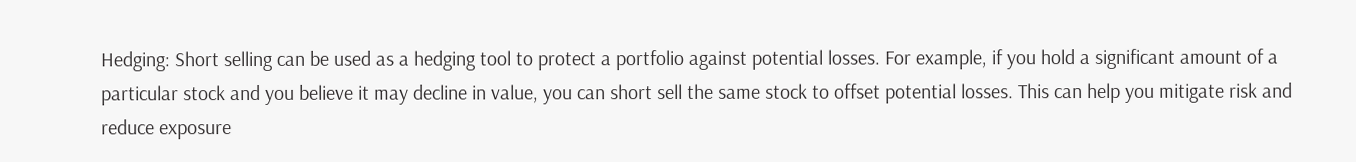Hedging: Short selling can be used as a hedging tool to protect a portfolio against potential losses. For example, if you hold a significant amount of a particular stock and you believe it may decline in value, you can short sell the same stock to offset potential losses. This can help you mitigate risk and reduce exposure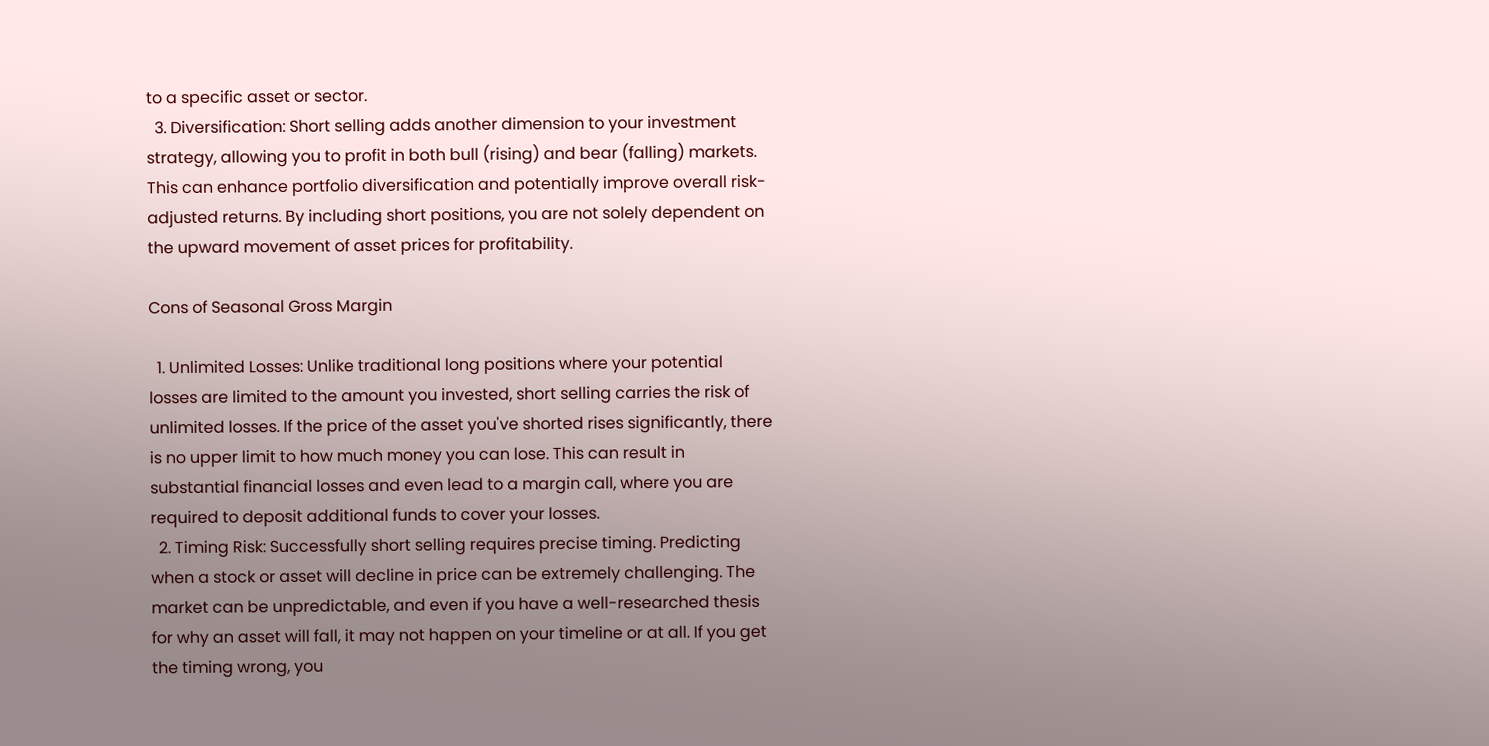to a specific asset or sector.
  3. Diversification: Short selling adds another dimension to your investment strategy, allowing you to profit in both bull (rising) and bear (falling) markets. This can enhance portfolio diversification and potentially improve overall risk-adjusted returns. By including short positions, you are not solely dependent on the upward movement of asset prices for profitability.

Cons of Seasonal Gross Margin

  1. Unlimited Losses: Unlike traditional long positions where your potential losses are limited to the amount you invested, short selling carries the risk of unlimited losses. If the price of the asset you've shorted rises significantly, there is no upper limit to how much money you can lose. This can result in substantial financial losses and even lead to a margin call, where you are required to deposit additional funds to cover your losses.
  2. Timing Risk: Successfully short selling requires precise timing. Predicting when a stock or asset will decline in price can be extremely challenging. The market can be unpredictable, and even if you have a well-researched thesis for why an asset will fall, it may not happen on your timeline or at all. If you get the timing wrong, you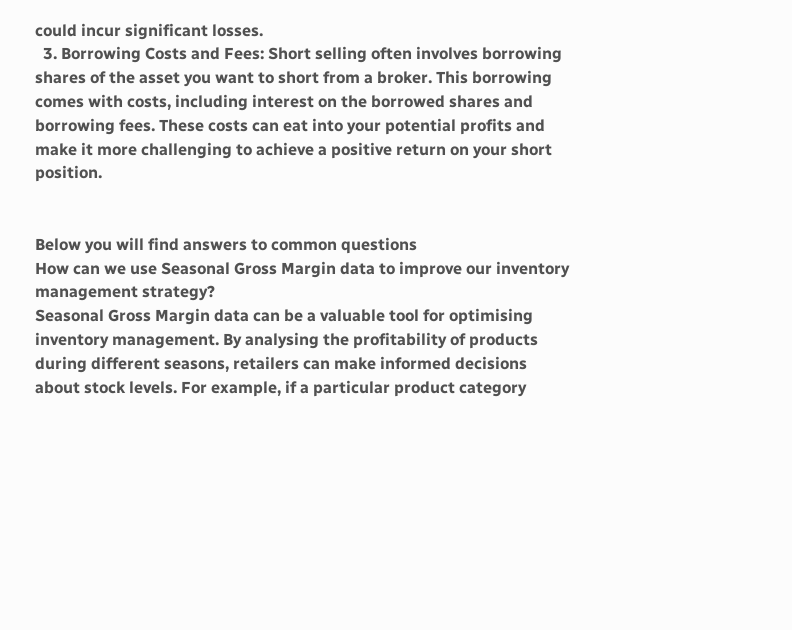could incur significant losses.
  3. Borrowing Costs and Fees: Short selling often involves borrowing shares of the asset you want to short from a broker. This borrowing comes with costs, including interest on the borrowed shares and borrowing fees. These costs can eat into your potential profits and make it more challenging to achieve a positive return on your short position.


Below you will find answers to common questions
How can we use Seasonal Gross Margin data to improve our inventory management strategy?
Seasonal Gross Margin data can be a valuable tool for optimising inventory management. By analysing the profitability of products during different seasons, retailers can make informed decisions about stock levels. For example, if a particular product category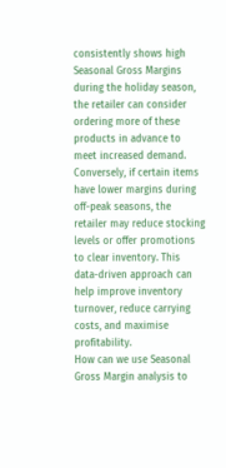consistently shows high Seasonal Gross Margins during the holiday season, the retailer can consider ordering more of these products in advance to meet increased demand. Conversely, if certain items have lower margins during off-peak seasons, the retailer may reduce stocking levels or offer promotions to clear inventory. This data-driven approach can help improve inventory turnover, reduce carrying costs, and maximise profitability.
How can we use Seasonal Gross Margin analysis to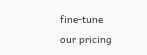fine-tune our pricing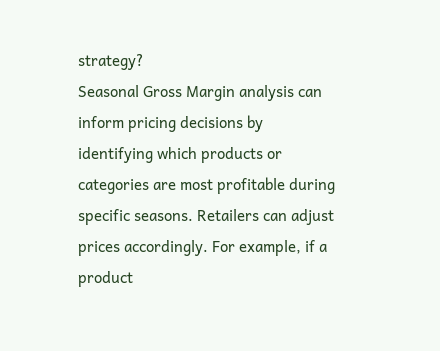strategy?
Seasonal Gross Margin analysis can inform pricing decisions by identifying which products or categories are most profitable during specific seasons. Retailers can adjust prices accordingly. For example, if a product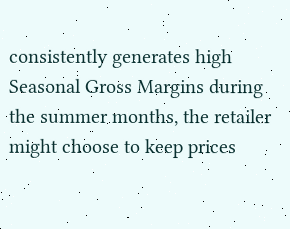consistently generates high Seasonal Gross Margins during the summer months, the retailer might choose to keep prices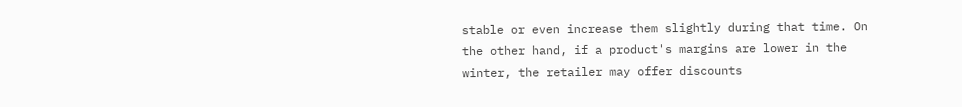stable or even increase them slightly during that time. On the other hand, if a product's margins are lower in the winter, the retailer may offer discounts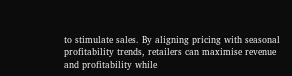to stimulate sales. By aligning pricing with seasonal profitability trends, retailers can maximise revenue and profitability while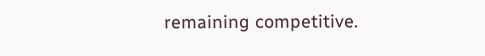remaining competitive.